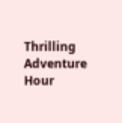Thrilling Adventure Hour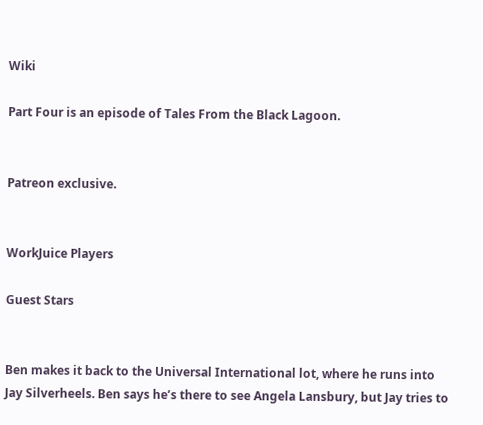Wiki

Part Four is an episode of Tales From the Black Lagoon.


Patreon exclusive.


WorkJuice Players

Guest Stars


Ben makes it back to the Universal International lot, where he runs into Jay Silverheels. Ben says he’s there to see Angela Lansbury, but Jay tries to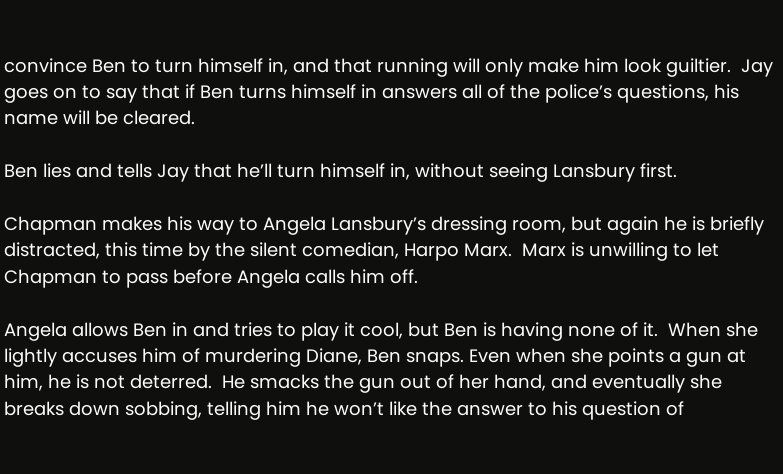convince Ben to turn himself in, and that running will only make him look guiltier.  Jay goes on to say that if Ben turns himself in answers all of the police’s questions, his name will be cleared.

Ben lies and tells Jay that he’ll turn himself in, without seeing Lansbury first.

Chapman makes his way to Angela Lansbury’s dressing room, but again he is briefly distracted, this time by the silent comedian, Harpo Marx.  Marx is unwilling to let Chapman to pass before Angela calls him off.

Angela allows Ben in and tries to play it cool, but Ben is having none of it.  When she lightly accuses him of murdering Diane, Ben snaps. Even when she points a gun at him, he is not deterred.  He smacks the gun out of her hand, and eventually she breaks down sobbing, telling him he won’t like the answer to his question of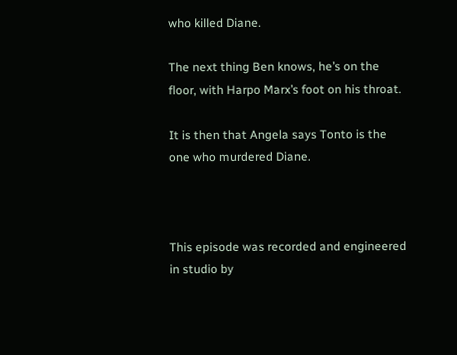who killed Diane.

The next thing Ben knows, he’s on the floor, with Harpo Marx’s foot on his throat.

It is then that Angela says Tonto is the one who murdered Diane.



This episode was recorded and engineered in studio by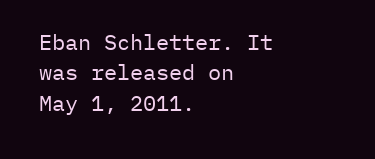Eban Schletter. It was released on May 1, 2011.